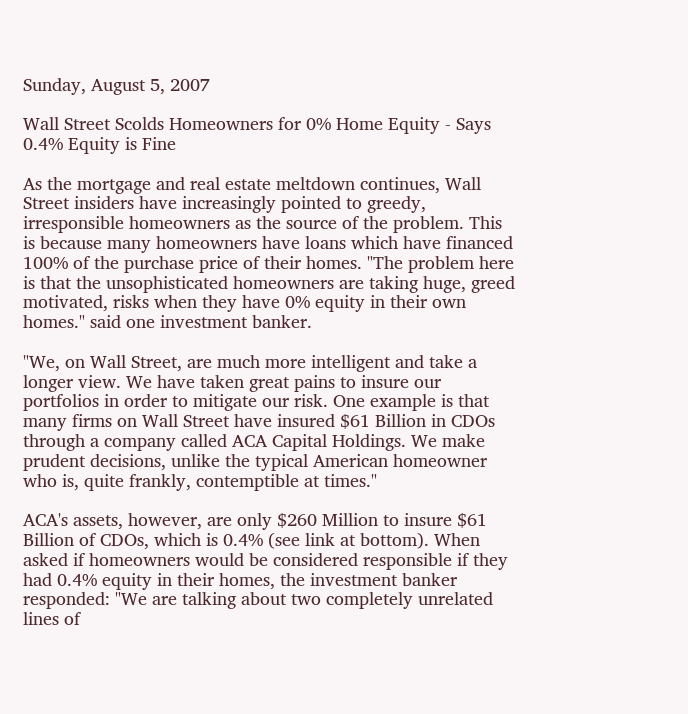Sunday, August 5, 2007

Wall Street Scolds Homeowners for 0% Home Equity - Says 0.4% Equity is Fine

As the mortgage and real estate meltdown continues, Wall Street insiders have increasingly pointed to greedy, irresponsible homeowners as the source of the problem. This is because many homeowners have loans which have financed 100% of the purchase price of their homes. "The problem here is that the unsophisticated homeowners are taking huge, greed motivated, risks when they have 0% equity in their own homes." said one investment banker.

"We, on Wall Street, are much more intelligent and take a longer view. We have taken great pains to insure our portfolios in order to mitigate our risk. One example is that many firms on Wall Street have insured $61 Billion in CDOs through a company called ACA Capital Holdings. We make prudent decisions, unlike the typical American homeowner who is, quite frankly, contemptible at times."

ACA's assets, however, are only $260 Million to insure $61 Billion of CDOs, which is 0.4% (see link at bottom). When asked if homeowners would be considered responsible if they had 0.4% equity in their homes, the investment banker responded: "We are talking about two completely unrelated lines of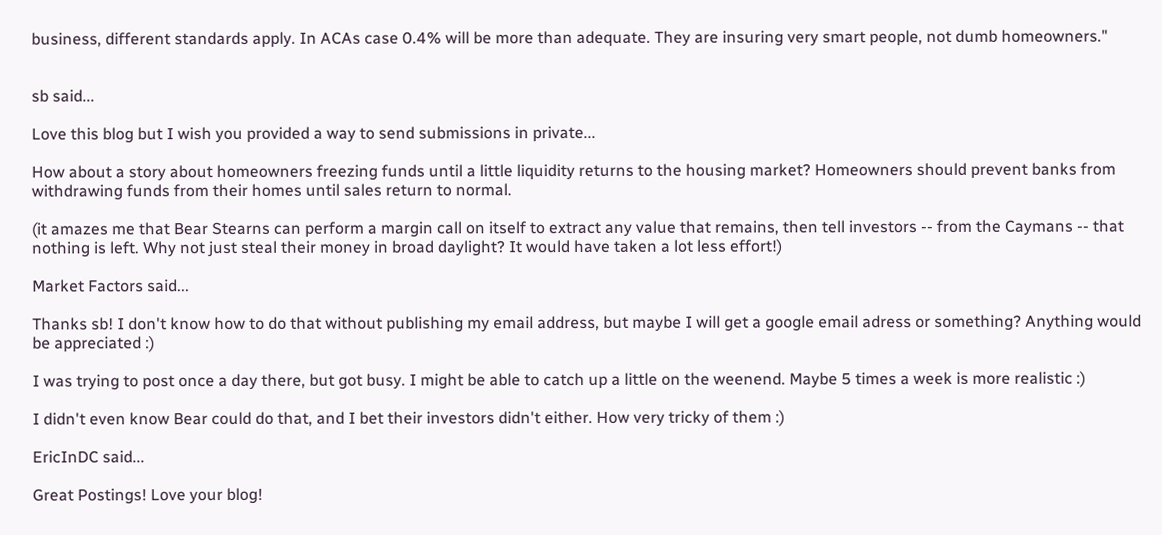business, different standards apply. In ACAs case 0.4% will be more than adequate. They are insuring very smart people, not dumb homeowners."


sb said...

Love this blog but I wish you provided a way to send submissions in private...

How about a story about homeowners freezing funds until a little liquidity returns to the housing market? Homeowners should prevent banks from withdrawing funds from their homes until sales return to normal.

(it amazes me that Bear Stearns can perform a margin call on itself to extract any value that remains, then tell investors -- from the Caymans -- that nothing is left. Why not just steal their money in broad daylight? It would have taken a lot less effort!)

Market Factors said...

Thanks sb! I don't know how to do that without publishing my email address, but maybe I will get a google email adress or something? Anything would be appreciated :)

I was trying to post once a day there, but got busy. I might be able to catch up a little on the weenend. Maybe 5 times a week is more realistic :)

I didn't even know Bear could do that, and I bet their investors didn't either. How very tricky of them :)

EricInDC said...

Great Postings! Love your blog!